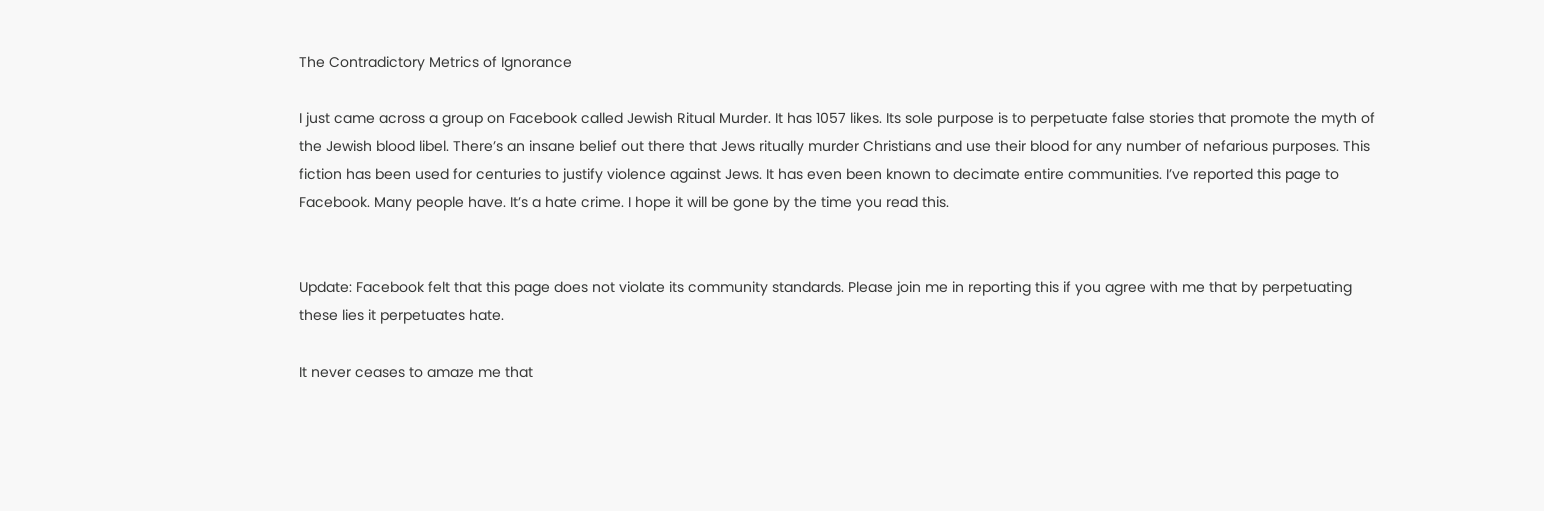The Contradictory Metrics of Ignorance

I just came across a group on Facebook called Jewish Ritual Murder. It has 1057 likes. Its sole purpose is to perpetuate false stories that promote the myth of the Jewish blood libel. There’s an insane belief out there that Jews ritually murder Christians and use their blood for any number of nefarious purposes. This fiction has been used for centuries to justify violence against Jews. It has even been known to decimate entire communities. I’ve reported this page to Facebook. Many people have. It’s a hate crime. I hope it will be gone by the time you read this.


Update: Facebook felt that this page does not violate its community standards. Please join me in reporting this if you agree with me that by perpetuating these lies it perpetuates hate.

It never ceases to amaze me that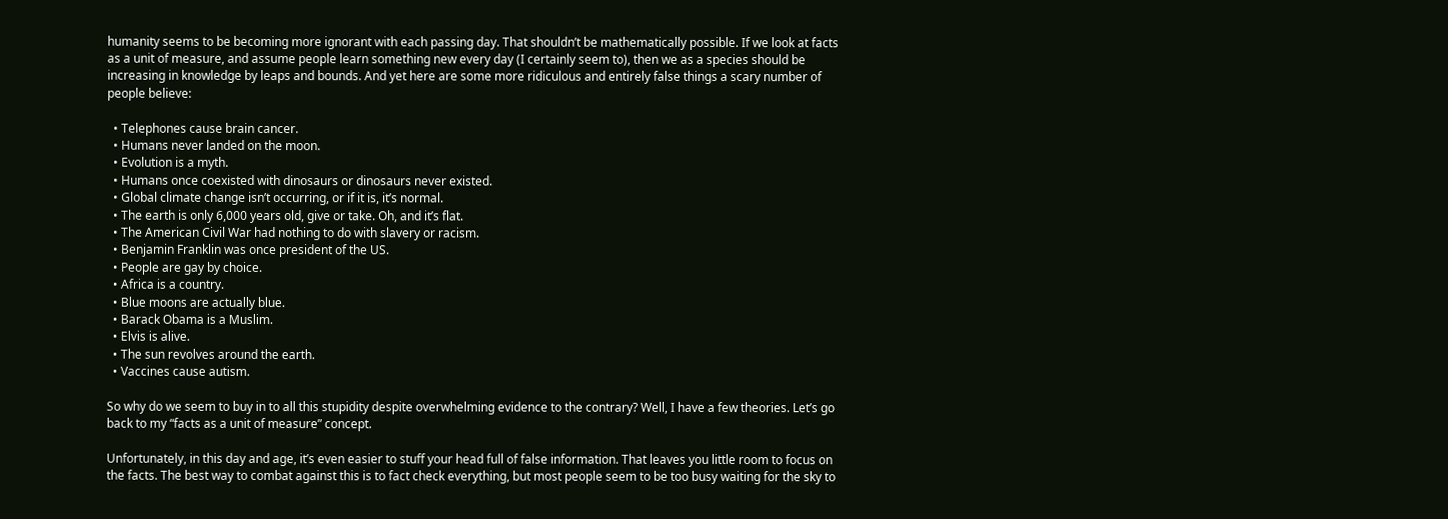humanity seems to be becoming more ignorant with each passing day. That shouldn’t be mathematically possible. If we look at facts as a unit of measure, and assume people learn something new every day (I certainly seem to), then we as a species should be increasing in knowledge by leaps and bounds. And yet here are some more ridiculous and entirely false things a scary number of people believe:

  • Telephones cause brain cancer.
  • Humans never landed on the moon.
  • Evolution is a myth.
  • Humans once coexisted with dinosaurs or dinosaurs never existed.
  • Global climate change isn’t occurring, or if it is, it’s normal.
  • The earth is only 6,000 years old, give or take. Oh, and it’s flat.
  • The American Civil War had nothing to do with slavery or racism.
  • Benjamin Franklin was once president of the US.
  • People are gay by choice.
  • Africa is a country.
  • Blue moons are actually blue.
  • Barack Obama is a Muslim.
  • Elvis is alive.
  • The sun revolves around the earth.
  • Vaccines cause autism.

So why do we seem to buy in to all this stupidity despite overwhelming evidence to the contrary? Well, I have a few theories. Let’s go back to my “facts as a unit of measure” concept.

Unfortunately, in this day and age, it’s even easier to stuff your head full of false information. That leaves you little room to focus on the facts. The best way to combat against this is to fact check everything, but most people seem to be too busy waiting for the sky to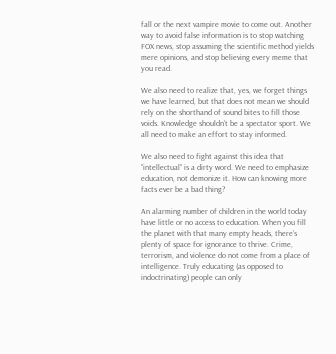fall or the next vampire movie to come out. Another way to avoid false information is to stop watching FOX news, stop assuming the scientific method yields mere opinions, and stop believing every meme that you read.

We also need to realize that, yes, we forget things we have learned, but that does not mean we should rely on the shorthand of sound bites to fill those voids. Knowledge shouldn’t be a spectator sport. We all need to make an effort to stay informed.

We also need to fight against this idea that “intellectual” is a dirty word. We need to emphasize education, not demonize it. How can knowing more facts ever be a bad thing?

An alarming number of children in the world today have little or no access to education. When you fill the planet with that many empty heads, there’s plenty of space for ignorance to thrive. Crime, terrorism, and violence do not come from a place of intelligence. Truly educating (as opposed to indoctrinating) people can only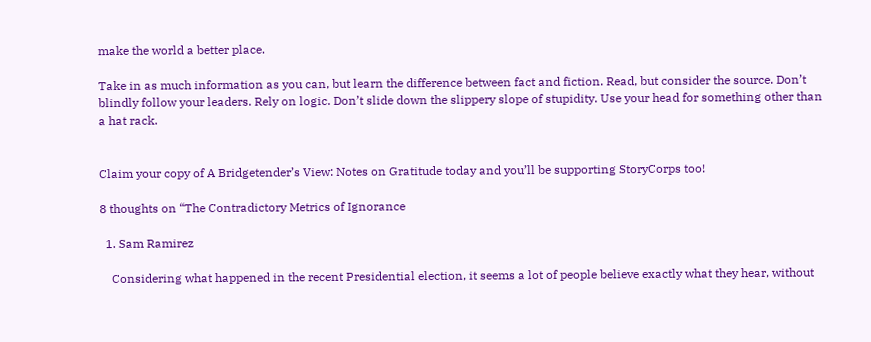make the world a better place.

Take in as much information as you can, but learn the difference between fact and fiction. Read, but consider the source. Don’t blindly follow your leaders. Rely on logic. Don’t slide down the slippery slope of stupidity. Use your head for something other than a hat rack.


Claim your copy of A Bridgetender’s View: Notes on Gratitude today and you’ll be supporting StoryCorps too!

8 thoughts on “The Contradictory Metrics of Ignorance

  1. Sam Ramirez

    Considering what happened in the recent Presidential election, it seems a lot of people believe exactly what they hear, without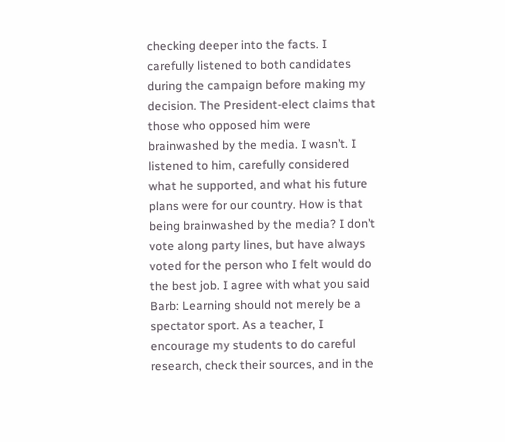checking deeper into the facts. I carefully listened to both candidates during the campaign before making my decision. The President-elect claims that those who opposed him were brainwashed by the media. I wasn’t. I listened to him, carefully considered what he supported, and what his future plans were for our country. How is that being brainwashed by the media? I don’t vote along party lines, but have always voted for the person who I felt would do the best job. I agree with what you said Barb: Learning should not merely be a spectator sport. As a teacher, I encourage my students to do careful research, check their sources, and in the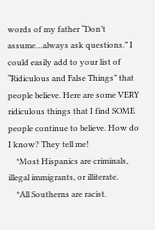words of my father “Don’t assume…always ask questions.” I could easily add to your list of “Ridiculous and False Things” that people believe. Here are some VERY ridiculous things that I find SOME people continue to believe. How do I know? They tell me!
    *Most Hispanics are criminals, illegal immigrants, or illiterate.
    *All Southerns are racist.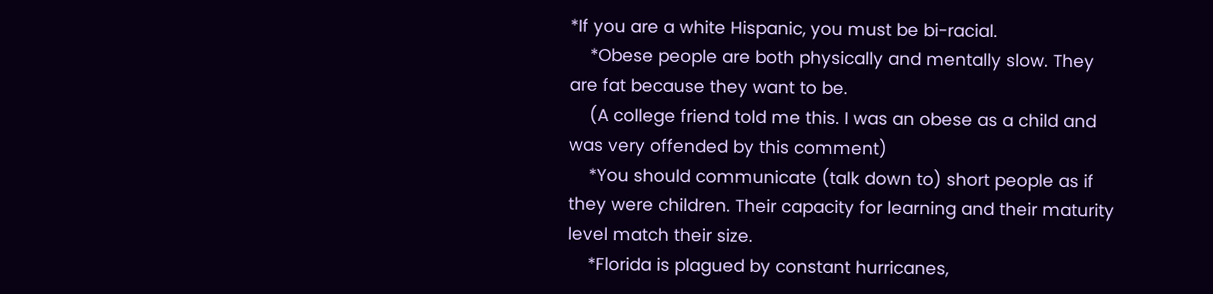*If you are a white Hispanic, you must be bi-racial.
    *Obese people are both physically and mentally slow. They are fat because they want to be.
    (A college friend told me this. I was an obese as a child and was very offended by this comment)
    *You should communicate (talk down to) short people as if they were children. Their capacity for learning and their maturity level match their size.
    *Florida is plagued by constant hurricanes,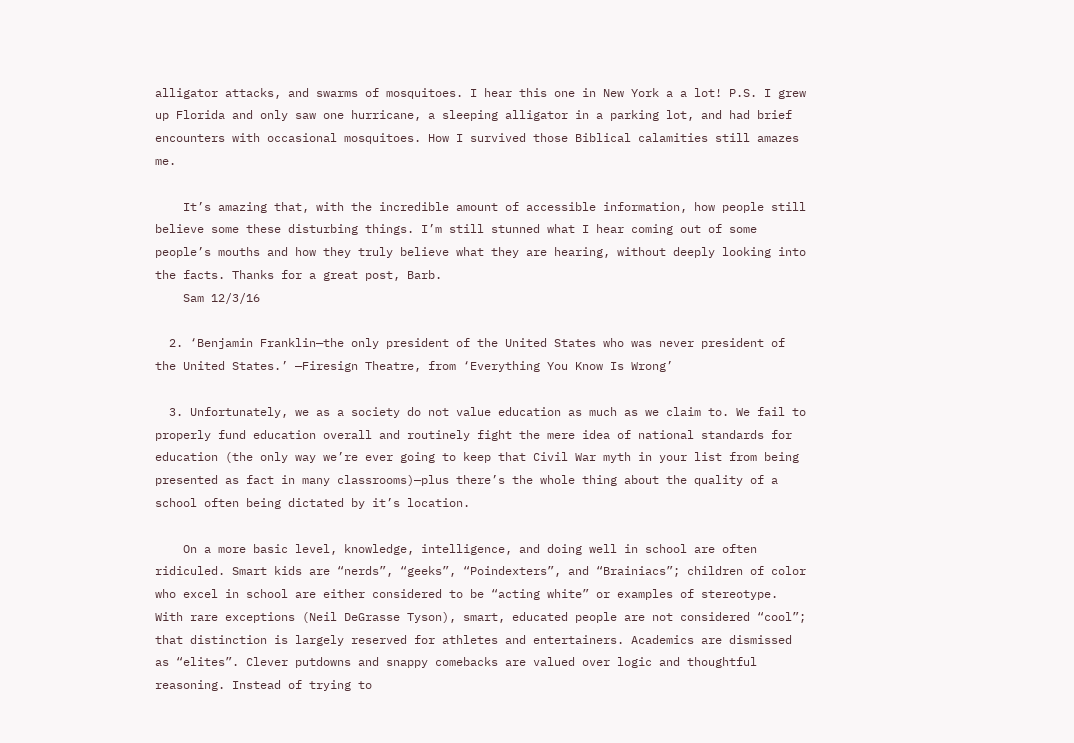alligator attacks, and swarms of mosquitoes. I hear this one in New York a a lot! P.S. I grew up Florida and only saw one hurricane, a sleeping alligator in a parking lot, and had brief encounters with occasional mosquitoes. How I survived those Biblical calamities still amazes me.

    It’s amazing that, with the incredible amount of accessible information, how people still believe some these disturbing things. I’m still stunned what I hear coming out of some people’s mouths and how they truly believe what they are hearing, without deeply looking into the facts. Thanks for a great post, Barb.
    Sam 12/3/16

  2. ‘Benjamin Franklin—the only president of the United States who was never president of the United States.’ —Firesign Theatre, from ‘Everything You Know Is Wrong’

  3. Unfortunately, we as a society do not value education as much as we claim to. We fail to properly fund education overall and routinely fight the mere idea of national standards for education (the only way we’re ever going to keep that Civil War myth in your list from being presented as fact in many classrooms)—plus there’s the whole thing about the quality of a school often being dictated by it’s location.

    On a more basic level, knowledge, intelligence, and doing well in school are often ridiculed. Smart kids are “nerds”, “geeks”, “Poindexters”, and “Brainiacs”; children of color who excel in school are either considered to be “acting white” or examples of stereotype. With rare exceptions (Neil DeGrasse Tyson), smart, educated people are not considered “cool”; that distinction is largely reserved for athletes and entertainers. Academics are dismissed as “elites”. Clever putdowns and snappy comebacks are valued over logic and thoughtful reasoning. Instead of trying to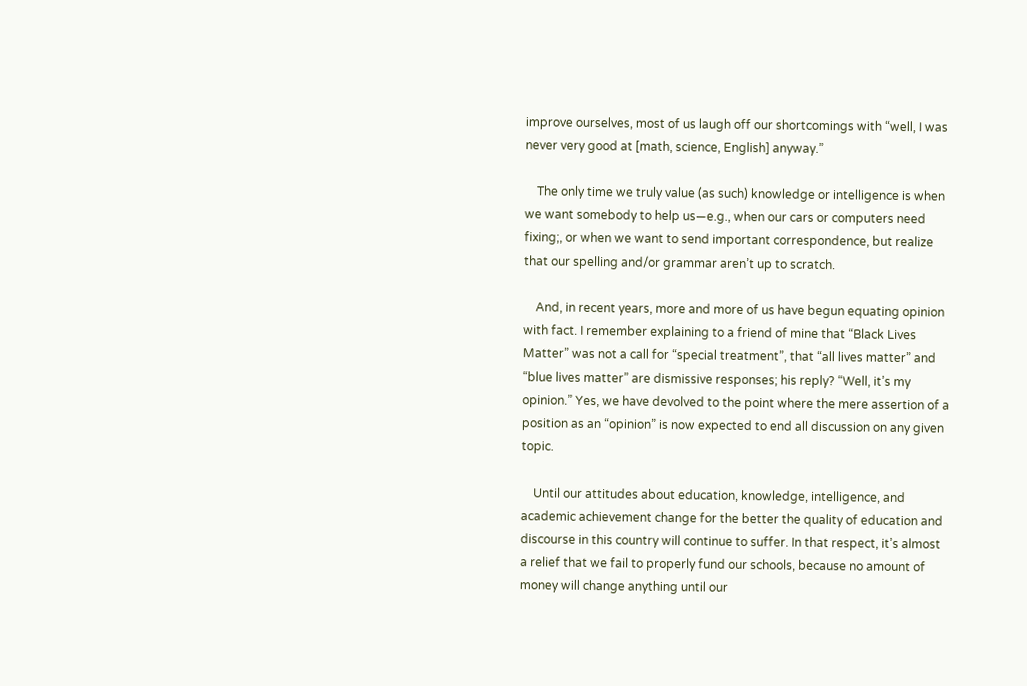improve ourselves, most of us laugh off our shortcomings with “well, I was never very good at [math, science, English] anyway.”

    The only time we truly value (as such) knowledge or intelligence is when we want somebody to help us—e.g., when our cars or computers need fixing;, or when we want to send important correspondence, but realize that our spelling and/or grammar aren’t up to scratch.

    And, in recent years, more and more of us have begun equating opinion with fact. I remember explaining to a friend of mine that “Black Lives Matter” was not a call for “special treatment”, that “all lives matter” and “blue lives matter” are dismissive responses; his reply? “Well, it’s my opinion.” Yes, we have devolved to the point where the mere assertion of a position as an “opinion” is now expected to end all discussion on any given topic.

    Until our attitudes about education, knowledge, intelligence, and academic achievement change for the better the quality of education and discourse in this country will continue to suffer. In that respect, it’s almost a relief that we fail to properly fund our schools, because no amount of money will change anything until our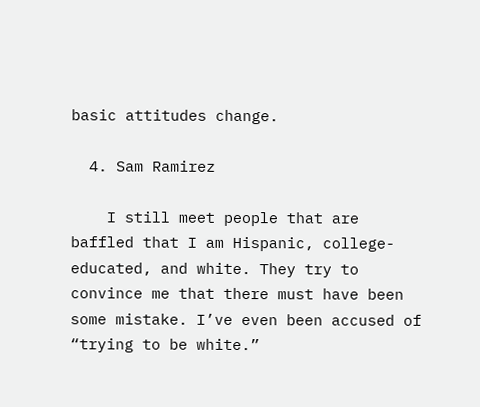basic attitudes change.

  4. Sam Ramirez

    I still meet people that are baffled that I am Hispanic, college-educated, and white. They try to convince me that there must have been some mistake. I’ve even been accused of “trying to be white.”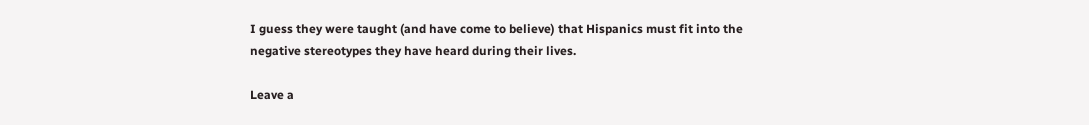I guess they were taught (and have come to believe) that Hispanics must fit into the negative stereotypes they have heard during their lives.

Leave a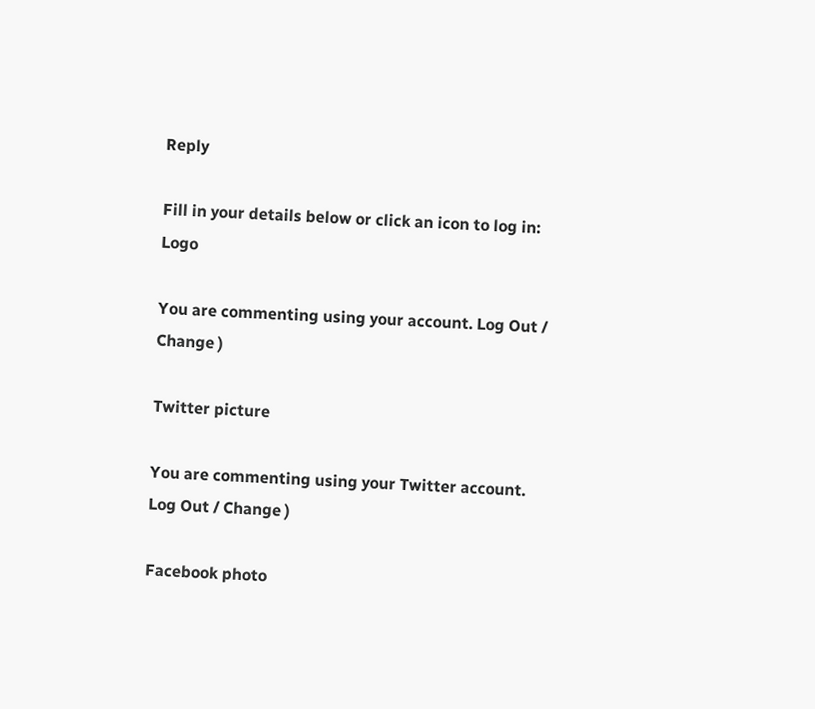Reply

Fill in your details below or click an icon to log in: Logo

You are commenting using your account. Log Out / Change )

Twitter picture

You are commenting using your Twitter account. Log Out / Change )

Facebook photo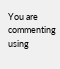You are commenting using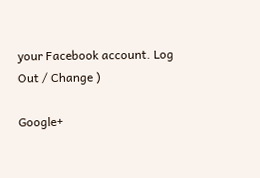your Facebook account. Log Out / Change )

Google+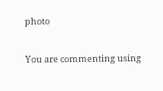photo

You are commenting using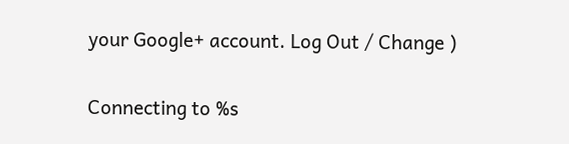your Google+ account. Log Out / Change )

Connecting to %s